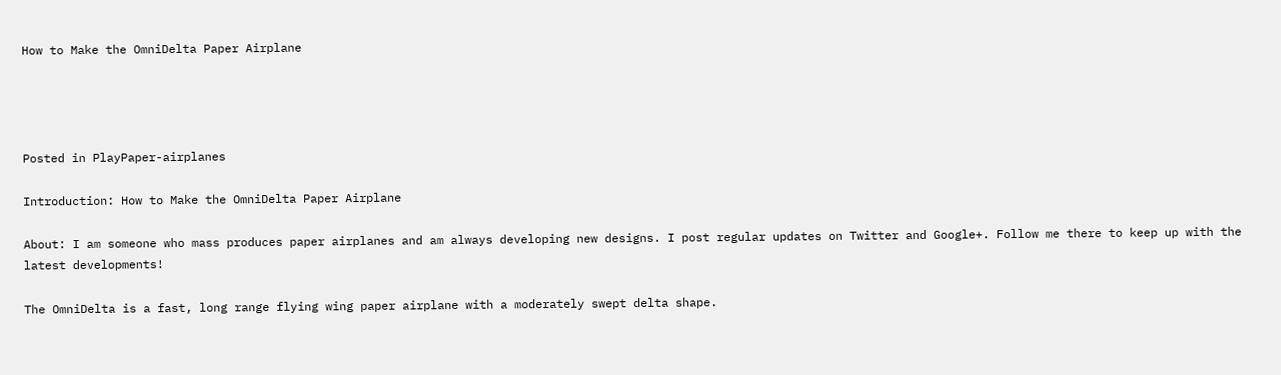How to Make the OmniDelta Paper Airplane




Posted in PlayPaper-airplanes

Introduction: How to Make the OmniDelta Paper Airplane

About: I am someone who mass produces paper airplanes and am always developing new designs. I post regular updates on Twitter and Google+. Follow me there to keep up with the latest developments!

The OmniDelta is a fast, long range flying wing paper airplane with a moderately swept delta shape.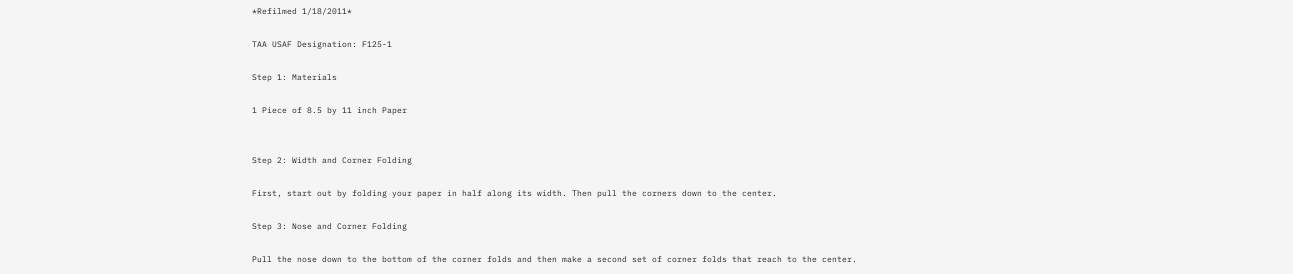*Refilmed 1/18/2011*

TAA USAF Designation: F125-1

Step 1: Materials

1 Piece of 8.5 by 11 inch Paper


Step 2: Width and Corner Folding

First, start out by folding your paper in half along its width. Then pull the corners down to the center.

Step 3: Nose and Corner Folding

Pull the nose down to the bottom of the corner folds and then make a second set of corner folds that reach to the center.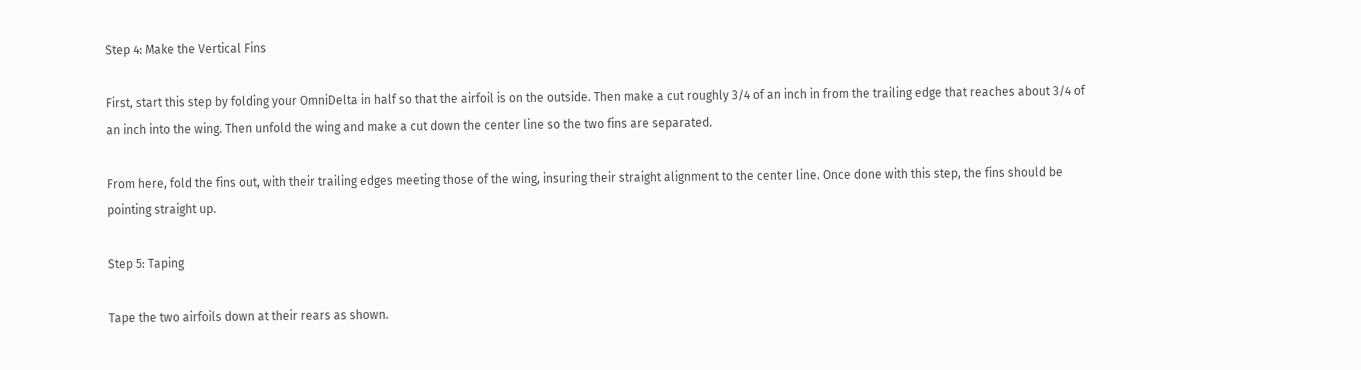Step 4: Make the Vertical Fins

First, start this step by folding your OmniDelta in half so that the airfoil is on the outside. Then make a cut roughly 3/4 of an inch in from the trailing edge that reaches about 3/4 of an inch into the wing. Then unfold the wing and make a cut down the center line so the two fins are separated.

From here, fold the fins out, with their trailing edges meeting those of the wing, insuring their straight alignment to the center line. Once done with this step, the fins should be pointing straight up.

Step 5: Taping

Tape the two airfoils down at their rears as shown.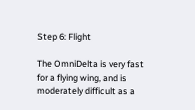Step 6: Flight

The OmniDelta is very fast for a flying wing, and is moderately difficult as a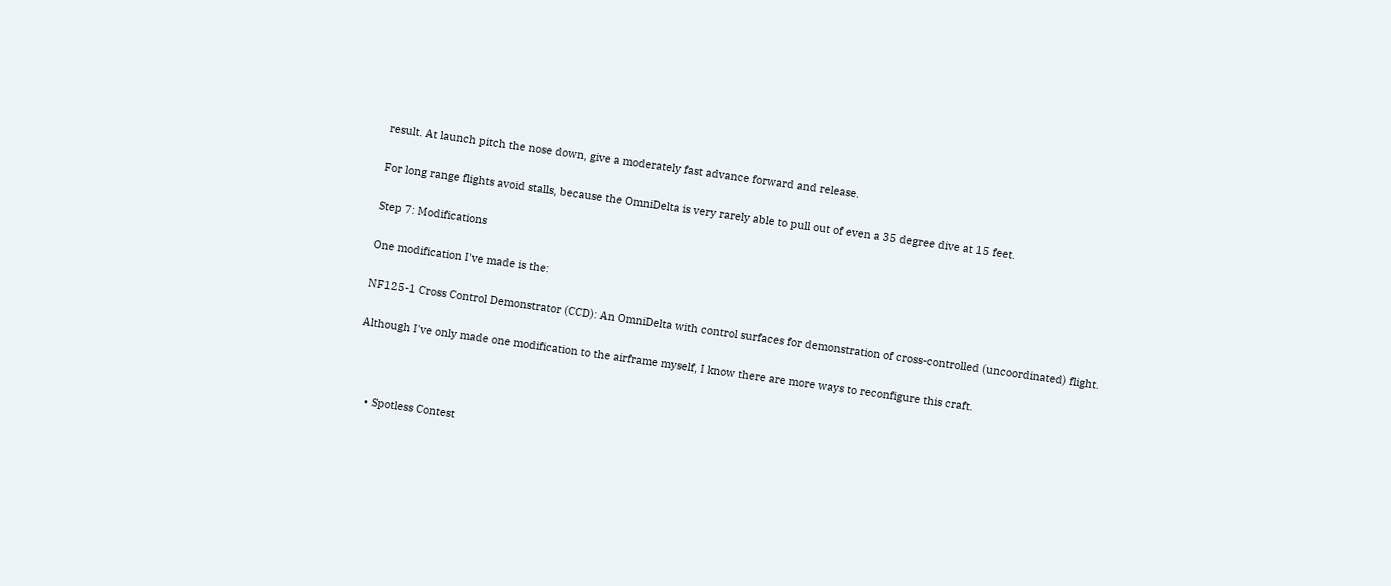result. At launch pitch the nose down, give a moderately fast advance forward and release.

For long range flights avoid stalls, because the OmniDelta is very rarely able to pull out of even a 35 degree dive at 15 feet.

Step 7: Modifications

One modification I've made is the:

NF125-1 Cross Control Demonstrator (CCD): An OmniDelta with control surfaces for demonstration of cross-controlled (uncoordinated) flight.

Although I've only made one modification to the airframe myself, I know there are more ways to reconfigure this craft.



    • Spotless Contest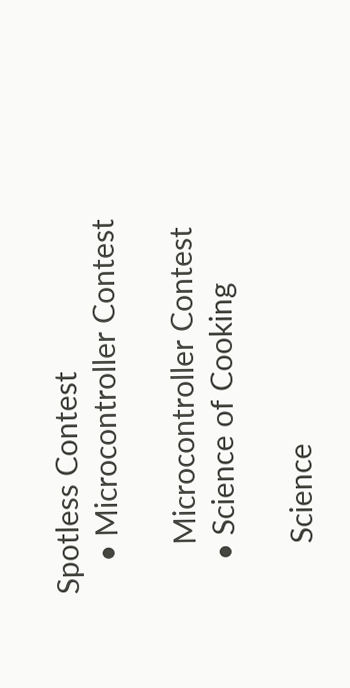Spotless Contest
    • Microcontroller Contest

      Microcontroller Contest
    • Science of Cooking

      Science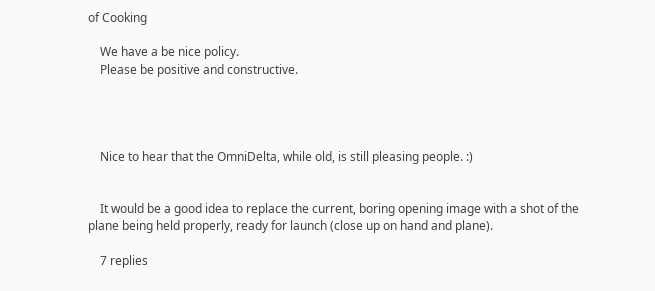of Cooking

    We have a be nice policy.
    Please be positive and constructive.




    Nice to hear that the OmniDelta, while old, is still pleasing people. :)


    It would be a good idea to replace the current, boring opening image with a shot of the plane being held properly, ready for launch (close up on hand and plane).

    7 replies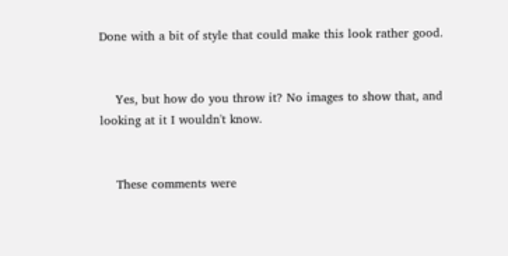Done with a bit of style that could make this look rather good.


    Yes, but how do you throw it? No images to show that, and looking at it I wouldn't know.


    These comments were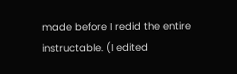made before I redid the entire instructable. (I edited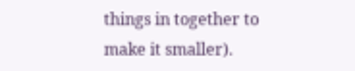things in together to make it smaller).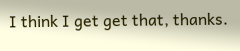I think I get get that, thanks.